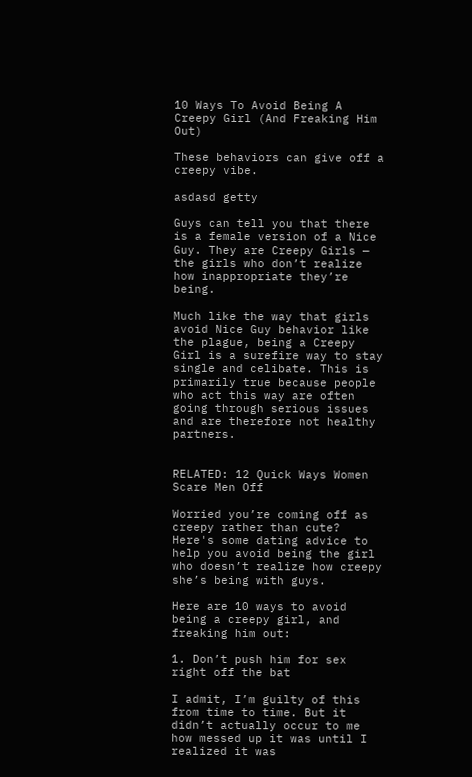10 Ways To Avoid Being A Creepy Girl (And Freaking Him Out)

These behaviors can give off a creepy vibe.

asdasd getty

Guys can tell you that there is a female version of a Nice Guy. They are Creepy Girls — the girls who don’t realize how inappropriate they’re being.

Much like the way that girls avoid Nice Guy behavior like the plague, being a Creepy Girl is a surefire way to stay single and celibate. This is primarily true because people who act this way are often going through serious issues and are therefore not healthy partners.


RELATED: 12 Quick Ways Women Scare Men Off

Worried you’re coming off as creepy rather than cute? Here's some dating advice to help you avoid being the girl who doesn’t realize how creepy she’s being with guys.

Here are 10 ways to avoid being a creepy girl, and freaking him out:

1. Don’t push him for sex right off the bat

I admit, I’m guilty of this from time to time. But it didn’t actually occur to me how messed up it was until I realized it was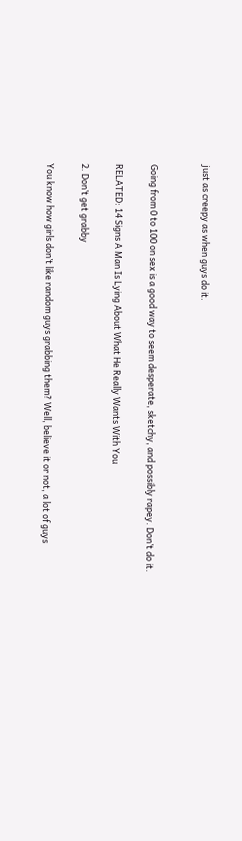just as creepy as when guys do it.


Going from 0 to 100 on sex is a good way to seem desperate, sketchy, and possibly rapey. Don’t do it.

RELATED: 14 Signs A Man Is Lying About What He Really Wants With You

2. Don’t get grabby

You know how girls don’t like random guys grabbing them? Well, believe it or not, a lot of guys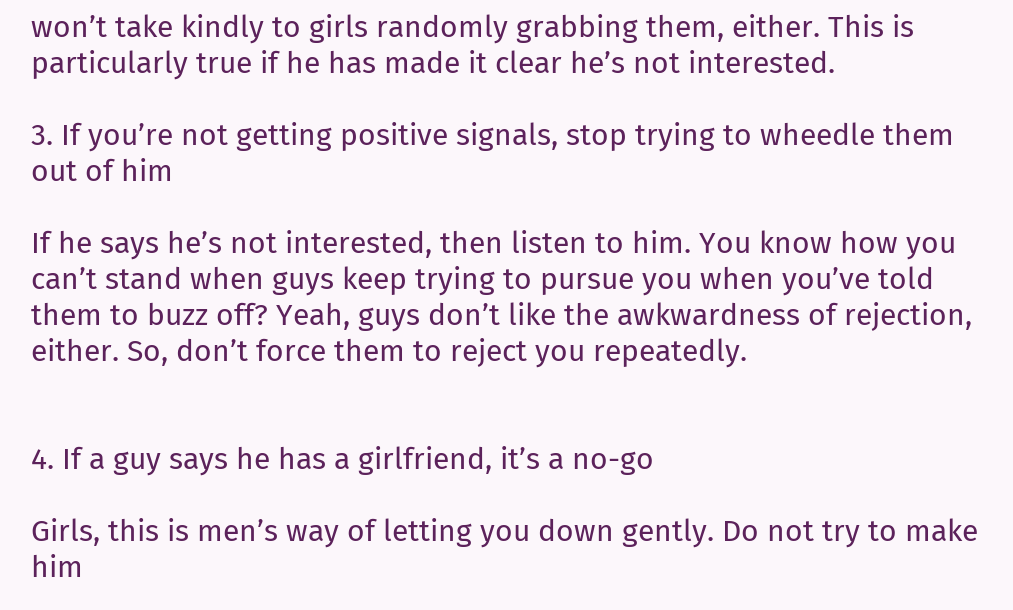won’t take kindly to girls randomly grabbing them, either. This is particularly true if he has made it clear he’s not interested.

3. If you’re not getting positive signals, stop trying to wheedle them out of him

If he says he’s not interested, then listen to him. You know how you can’t stand when guys keep trying to pursue you when you’ve told them to buzz off? Yeah, guys don’t like the awkwardness of rejection, either. So, don’t force them to reject you repeatedly.


4. If a guy says he has a girlfriend, it’s a no-go

Girls, this is men’s way of letting you down gently. Do not try to make him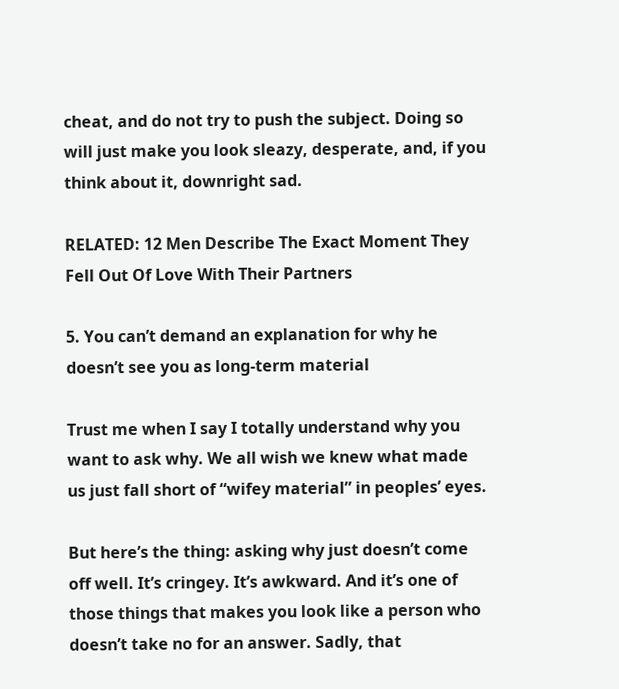cheat, and do not try to push the subject. Doing so will just make you look sleazy, desperate, and, if you think about it, downright sad.

RELATED: 12 Men Describe The Exact Moment They Fell Out Of Love With Their Partners

5. You can’t demand an explanation for why he doesn’t see you as long-term material

Trust me when I say I totally understand why you want to ask why. We all wish we knew what made us just fall short of “wifey material” in peoples’ eyes.

But here’s the thing: asking why just doesn’t come off well. It’s cringey. It’s awkward. And it’s one of those things that makes you look like a person who doesn’t take no for an answer. Sadly, that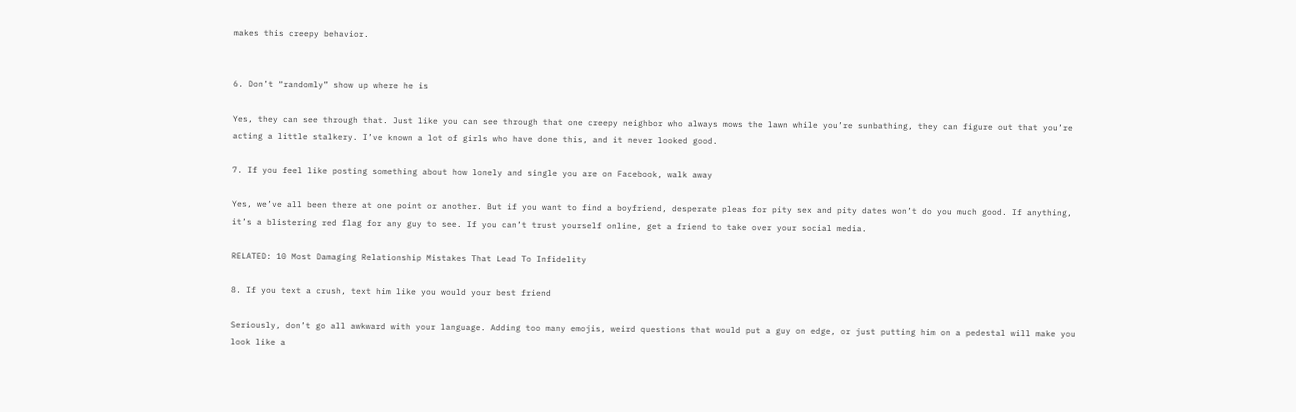makes this creepy behavior.


6. Don’t “randomly” show up where he is

Yes, they can see through that. Just like you can see through that one creepy neighbor who always mows the lawn while you’re sunbathing, they can figure out that you’re acting a little stalkery. I’ve known a lot of girls who have done this, and it never looked good.

7. If you feel like posting something about how lonely and single you are on Facebook, walk away

Yes, we’ve all been there at one point or another. But if you want to find a boyfriend, desperate pleas for pity sex and pity dates won’t do you much good. If anything, it’s a blistering red flag for any guy to see. If you can’t trust yourself online, get a friend to take over your social media.

RELATED: 10 Most Damaging Relationship Mistakes That Lead To Infidelity

8. If you text a crush, text him like you would your best friend

Seriously, don’t go all awkward with your language. Adding too many emojis, weird questions that would put a guy on edge, or just putting him on a pedestal will make you look like a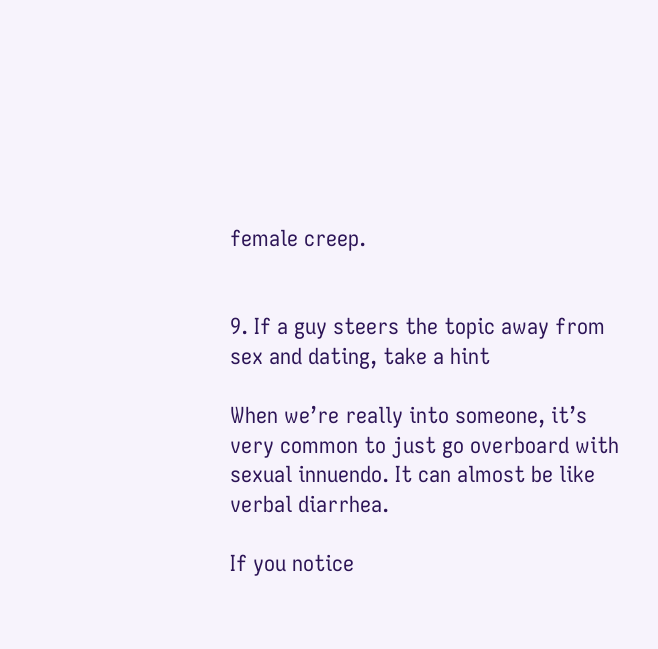female creep.


9. If a guy steers the topic away from sex and dating, take a hint

When we’re really into someone, it’s very common to just go overboard with sexual innuendo. It can almost be like verbal diarrhea.

If you notice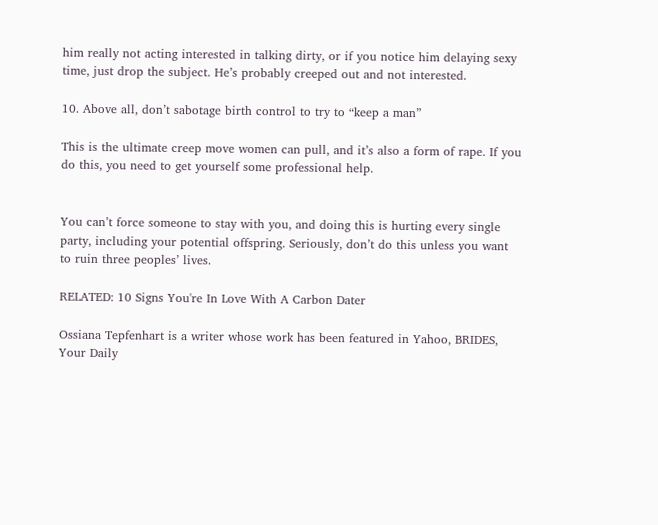him really not acting interested in talking dirty, or if you notice him delaying sexy time, just drop the subject. He’s probably creeped out and not interested.

10. Above all, don’t sabotage birth control to try to “keep a man”

This is the ultimate creep move women can pull, and it’s also a form of rape. If you do this, you need to get yourself some professional help.


You can’t force someone to stay with you, and doing this is hurting every single party, including your potential offspring. Seriously, don’t do this unless you want to ruin three peoples’ lives.

RELATED: 10 Signs You're In Love With A Carbon Dater

Ossiana Tepfenhart is a writer whose work has been featured in Yahoo, BRIDES, Your Daily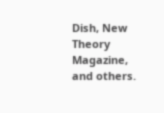Dish, New Theory Magazine, and others.